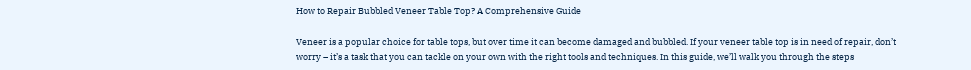How to Repair Bubbled Veneer Table Top? A Comprehensive Guide

Veneer is a popular choice for table tops, but over time it can become damaged and bubbled. If your veneer table top is in need of repair, don’t worry – it’s a task that you can tackle on your own with the right tools and techniques. In this guide, we’ll walk you through the steps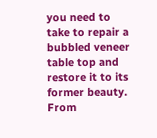you need to take to repair a bubbled veneer table top and restore it to its former beauty. From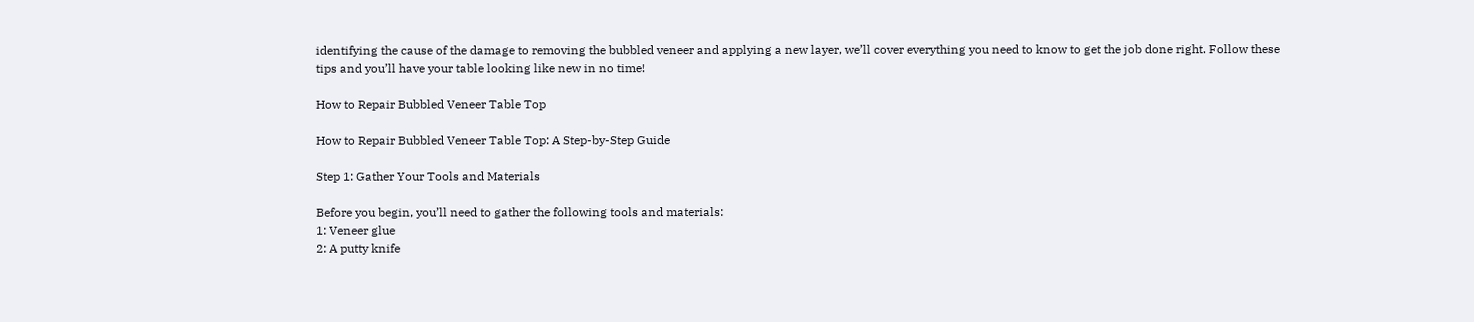identifying the cause of the damage to removing the bubbled veneer and applying a new layer, we’ll cover everything you need to know to get the job done right. Follow these tips and you’ll have your table looking like new in no time!

How to Repair Bubbled Veneer Table Top

How to Repair Bubbled Veneer Table Top: A Step-by-Step Guide

Step 1: Gather Your Tools and Materials

Before you begin, you’ll need to gather the following tools and materials:
1: Veneer glue
2: A putty knife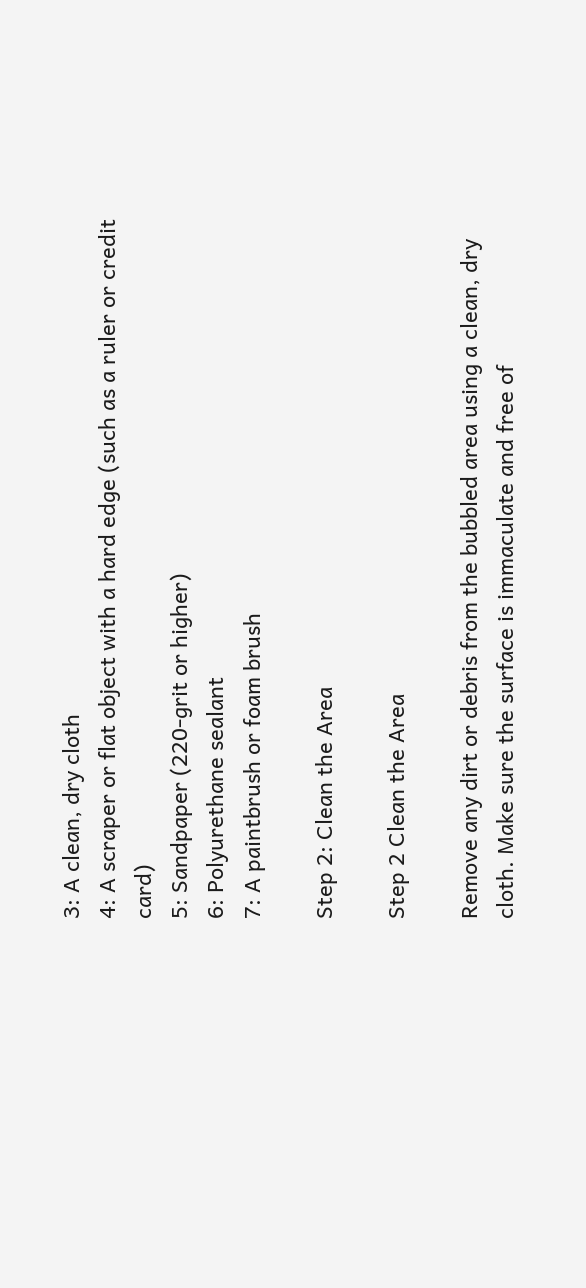3: A clean, dry cloth
4: A scraper or flat object with a hard edge (such as a ruler or credit card)
5: Sandpaper (220-grit or higher)
6: Polyurethane sealant
7: A paintbrush or foam brush

Step 2: Clean the Area

Step 2 Clean the Area

Remove any dirt or debris from the bubbled area using a clean, dry cloth. Make sure the surface is immaculate and free of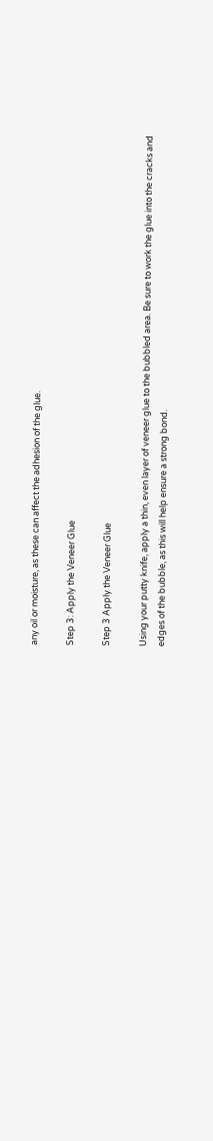any oil or moisture, as these can affect the adhesion of the glue.

Step 3: Apply the Veneer Glue

Step 3 Apply the Veneer Glue

Using your putty knife, apply a thin, even layer of veneer glue to the bubbled area. Be sure to work the glue into the cracks and edges of the bubble, as this will help ensure a strong bond.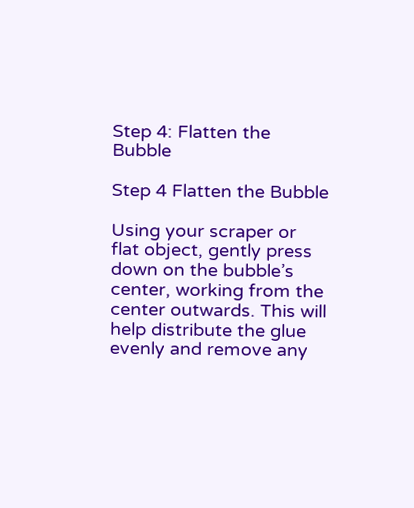Step 4: Flatten the Bubble

Step 4 Flatten the Bubble

Using your scraper or flat object, gently press down on the bubble’s center, working from the center outwards. This will help distribute the glue evenly and remove any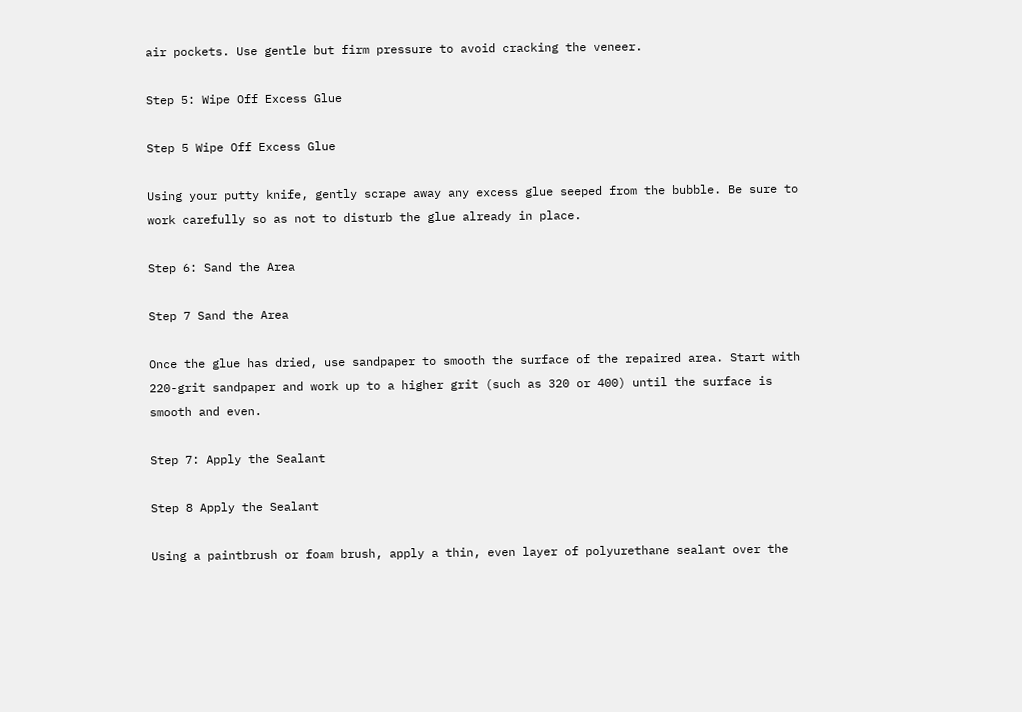air pockets. Use gentle but firm pressure to avoid cracking the veneer.

Step 5: Wipe Off Excess Glue

Step 5 Wipe Off Excess Glue

Using your putty knife, gently scrape away any excess glue seeped from the bubble. Be sure to work carefully so as not to disturb the glue already in place.

Step 6: Sand the Area

Step 7 Sand the Area

Once the glue has dried, use sandpaper to smooth the surface of the repaired area. Start with 220-grit sandpaper and work up to a higher grit (such as 320 or 400) until the surface is smooth and even.

Step 7: Apply the Sealant

Step 8 Apply the Sealant

Using a paintbrush or foam brush, apply a thin, even layer of polyurethane sealant over the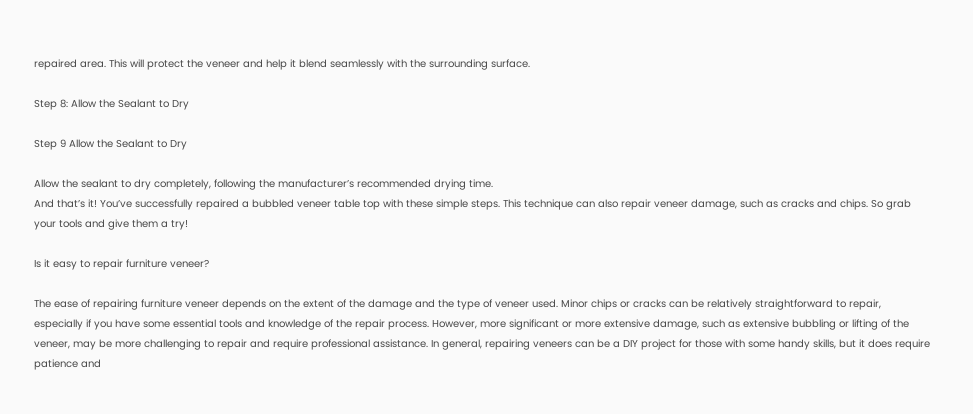repaired area. This will protect the veneer and help it blend seamlessly with the surrounding surface.

Step 8: Allow the Sealant to Dry

Step 9 Allow the Sealant to Dry

Allow the sealant to dry completely, following the manufacturer’s recommended drying time.
And that’s it! You’ve successfully repaired a bubbled veneer table top with these simple steps. This technique can also repair veneer damage, such as cracks and chips. So grab your tools and give them a try!

Is it easy to repair furniture veneer?

The ease of repairing furniture veneer depends on the extent of the damage and the type of veneer used. Minor chips or cracks can be relatively straightforward to repair, especially if you have some essential tools and knowledge of the repair process. However, more significant or more extensive damage, such as extensive bubbling or lifting of the veneer, may be more challenging to repair and require professional assistance. In general, repairing veneers can be a DIY project for those with some handy skills, but it does require patience and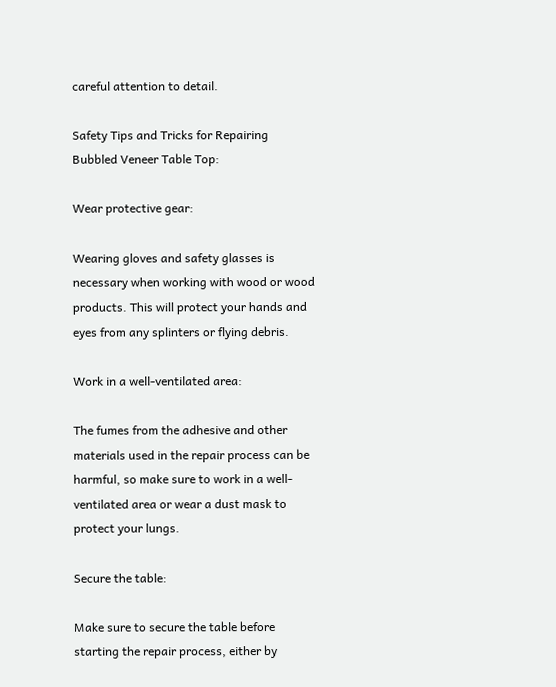careful attention to detail.

Safety Tips and Tricks for Repairing Bubbled Veneer Table Top:

Wear protective gear:

Wearing gloves and safety glasses is necessary when working with wood or wood products. This will protect your hands and eyes from any splinters or flying debris.

Work in a well-ventilated area:

The fumes from the adhesive and other materials used in the repair process can be harmful, so make sure to work in a well-ventilated area or wear a dust mask to protect your lungs.

Secure the table:

Make sure to secure the table before starting the repair process, either by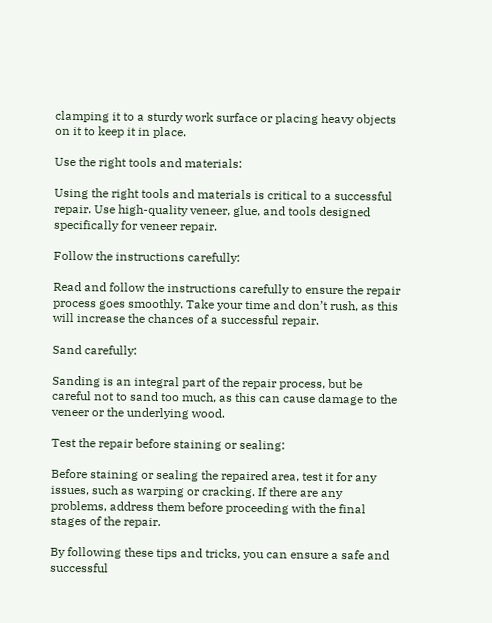clamping it to a sturdy work surface or placing heavy objects on it to keep it in place.

Use the right tools and materials:

Using the right tools and materials is critical to a successful repair. Use high-quality veneer, glue, and tools designed specifically for veneer repair.

Follow the instructions carefully:

Read and follow the instructions carefully to ensure the repair process goes smoothly. Take your time and don’t rush, as this will increase the chances of a successful repair.

Sand carefully:

Sanding is an integral part of the repair process, but be careful not to sand too much, as this can cause damage to the veneer or the underlying wood.

Test the repair before staining or sealing:

Before staining or sealing the repaired area, test it for any issues, such as warping or cracking. If there are any problems, address them before proceeding with the final stages of the repair.

By following these tips and tricks, you can ensure a safe and successful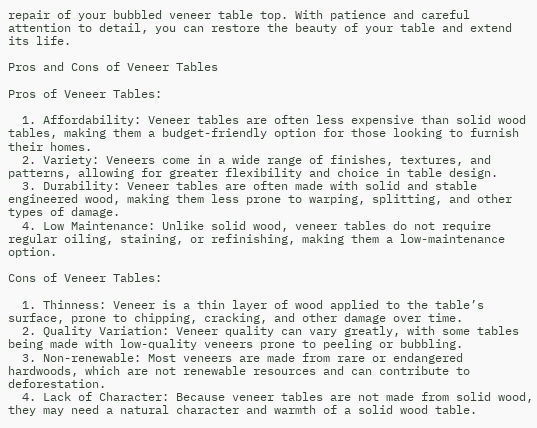repair of your bubbled veneer table top. With patience and careful attention to detail, you can restore the beauty of your table and extend its life.

Pros and Cons of Veneer Tables

Pros of Veneer Tables:

  1. Affordability: Veneer tables are often less expensive than solid wood tables, making them a budget-friendly option for those looking to furnish their homes.
  2. Variety: Veneers come in a wide range of finishes, textures, and patterns, allowing for greater flexibility and choice in table design.
  3. Durability: Veneer tables are often made with solid and stable engineered wood, making them less prone to warping, splitting, and other types of damage.
  4. Low Maintenance: Unlike solid wood, veneer tables do not require regular oiling, staining, or refinishing, making them a low-maintenance option.

Cons of Veneer Tables:

  1. Thinness: Veneer is a thin layer of wood applied to the table’s surface, prone to chipping, cracking, and other damage over time.
  2. Quality Variation: Veneer quality can vary greatly, with some tables being made with low-quality veneers prone to peeling or bubbling.
  3. Non-renewable: Most veneers are made from rare or endangered hardwoods, which are not renewable resources and can contribute to deforestation.
  4. Lack of Character: Because veneer tables are not made from solid wood, they may need a natural character and warmth of a solid wood table.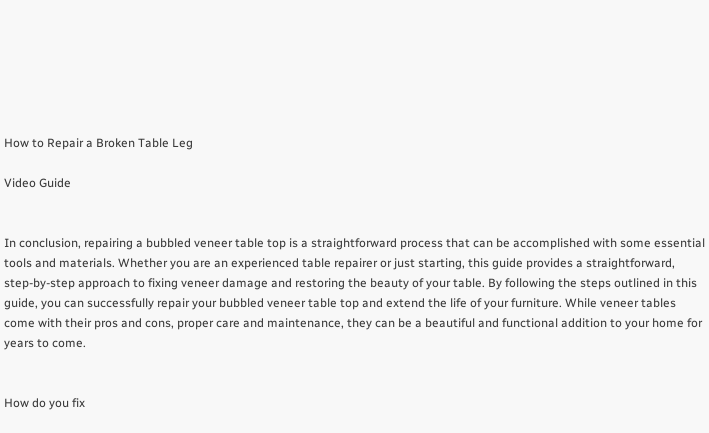How to Repair a Broken Table Leg

Video Guide


In conclusion, repairing a bubbled veneer table top is a straightforward process that can be accomplished with some essential tools and materials. Whether you are an experienced table repairer or just starting, this guide provides a straightforward, step-by-step approach to fixing veneer damage and restoring the beauty of your table. By following the steps outlined in this guide, you can successfully repair your bubbled veneer table top and extend the life of your furniture. While veneer tables come with their pros and cons, proper care and maintenance, they can be a beautiful and functional addition to your home for years to come.


How do you fix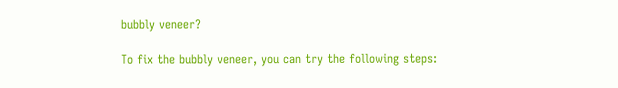bubbly veneer?

To fix the bubbly veneer, you can try the following steps: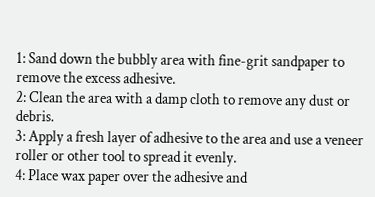1: Sand down the bubbly area with fine-grit sandpaper to remove the excess adhesive.
2: Clean the area with a damp cloth to remove any dust or debris.
3: Apply a fresh layer of adhesive to the area and use a veneer roller or other tool to spread it evenly.
4: Place wax paper over the adhesive and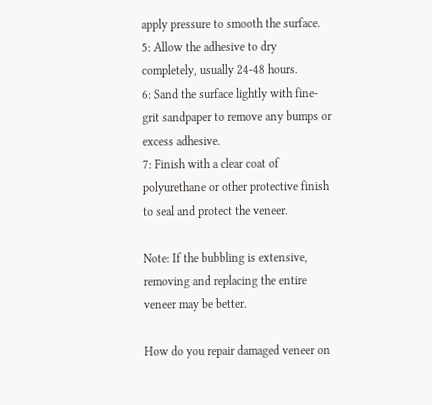apply pressure to smooth the surface.
5: Allow the adhesive to dry completely, usually 24-48 hours.
6: Sand the surface lightly with fine-grit sandpaper to remove any bumps or excess adhesive.
7: Finish with a clear coat of polyurethane or other protective finish to seal and protect the veneer.

Note: If the bubbling is extensive, removing and replacing the entire veneer may be better.

How do you repair damaged veneer on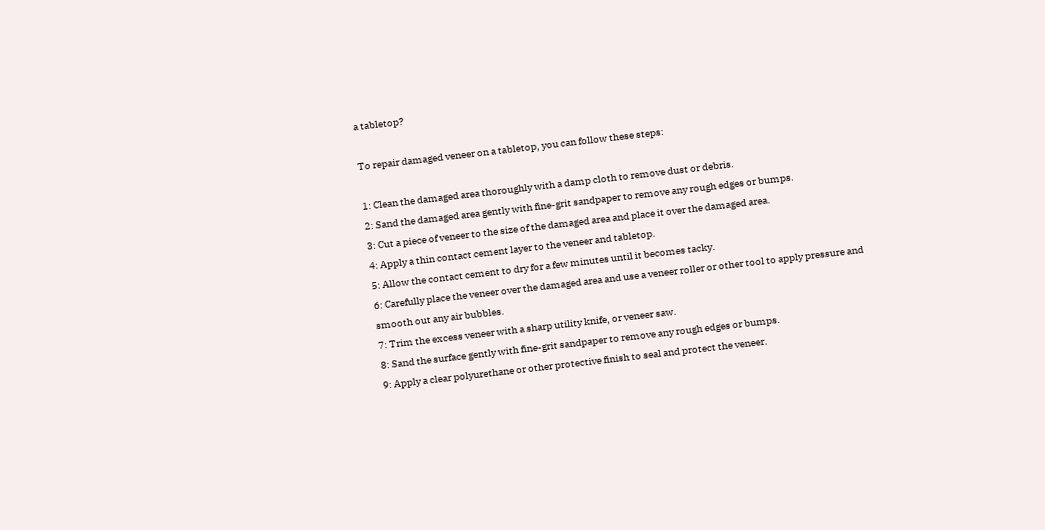a tabletop?

To repair damaged veneer on a tabletop, you can follow these steps:

1: Clean the damaged area thoroughly with a damp cloth to remove dust or debris.
2: Sand the damaged area gently with fine-grit sandpaper to remove any rough edges or bumps.
3: Cut a piece of veneer to the size of the damaged area and place it over the damaged area.
4: Apply a thin contact cement layer to the veneer and tabletop.
5: Allow the contact cement to dry for a few minutes until it becomes tacky.
6: Carefully place the veneer over the damaged area and use a veneer roller or other tool to apply pressure and smooth out any air bubbles.
7: Trim the excess veneer with a sharp utility knife, or veneer saw.
8: Sand the surface gently with fine-grit sandpaper to remove any rough edges or bumps.
9: Apply a clear polyurethane or other protective finish to seal and protect the veneer.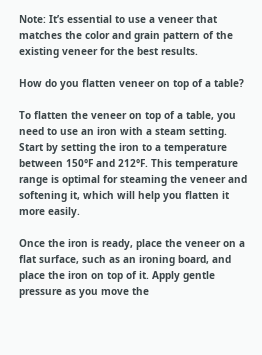Note: It’s essential to use a veneer that matches the color and grain pattern of the existing veneer for the best results.

How do you flatten veneer on top of a table?

To flatten the veneer on top of a table, you need to use an iron with a steam setting. Start by setting the iron to a temperature between 150°F and 212°F. This temperature range is optimal for steaming the veneer and softening it, which will help you flatten it more easily.

Once the iron is ready, place the veneer on a flat surface, such as an ironing board, and place the iron on top of it. Apply gentle pressure as you move the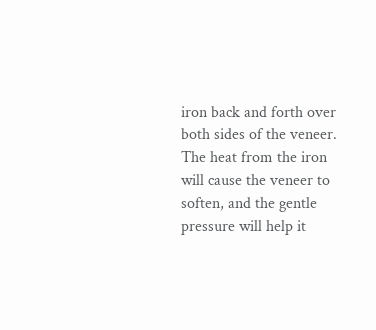iron back and forth over both sides of the veneer. The heat from the iron will cause the veneer to soften, and the gentle pressure will help it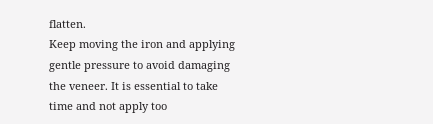flatten.
Keep moving the iron and applying gentle pressure to avoid damaging the veneer. It is essential to take time and not apply too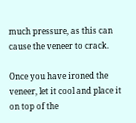much pressure, as this can cause the veneer to crack.

Once you have ironed the veneer, let it cool and place it on top of the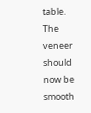table. The veneer should now be smooth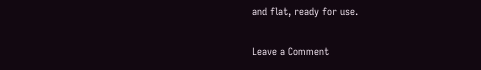and flat, ready for use.

Leave a Comment